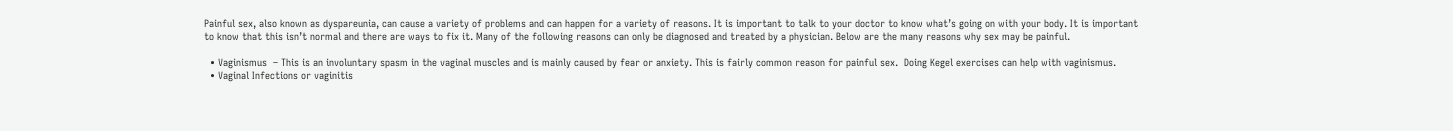Painful sex, also known as dyspareunia, can cause a variety of problems and can happen for a variety of reasons. It is important to talk to your doctor to know what’s going on with your body. It is important to know that this isn’t normal and there are ways to fix it. Many of the following reasons can only be diagnosed and treated by a physician. Below are the many reasons why sex may be painful.

  • Vaginismus  – This is an involuntary spasm in the vaginal muscles and is mainly caused by fear or anxiety. This is fairly common reason for painful sex.  Doing Kegel exercises can help with vaginismus.
  • Vaginal Infections or vaginitis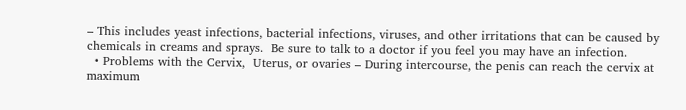– This includes yeast infections, bacterial infections, viruses, and other irritations that can be caused by chemicals in creams and sprays.  Be sure to talk to a doctor if you feel you may have an infection.
  • Problems with the Cervix,  Uterus, or ovaries – During intercourse, the penis can reach the cervix at maximum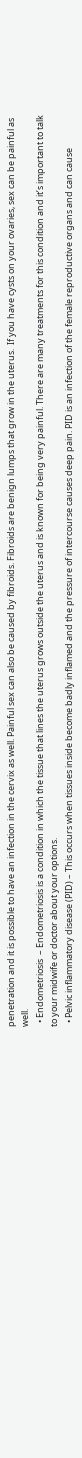penetration and it is possible to have an infection in the cervix as well. Painful sex can also be caused by fibroids. Fibroids are benign lumps that grow in the uterus.  If you have cysts on your ovaries, sex can be painful as well.
  • Endometriosis  – Endometriosis is a condition in which the tissue that lines the uterus grows outside the uterus and is known for being very painful. There are many treatments for this condition and it’s important to talk to your midwife or doctor about your options.
  • Pelvic inflammatory disease (PID) – This occurs when tissues inside become badly inflamed and the pressure of intercourse causes deep pain. PID is an infection of the female reproductive organs and can cause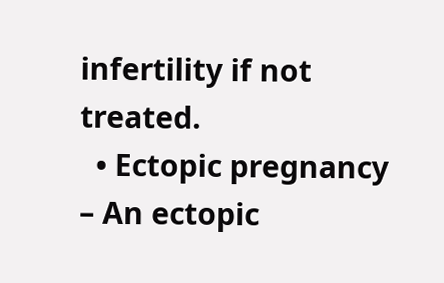infertility if not treated.
  • Ectopic pregnancy – An ectopic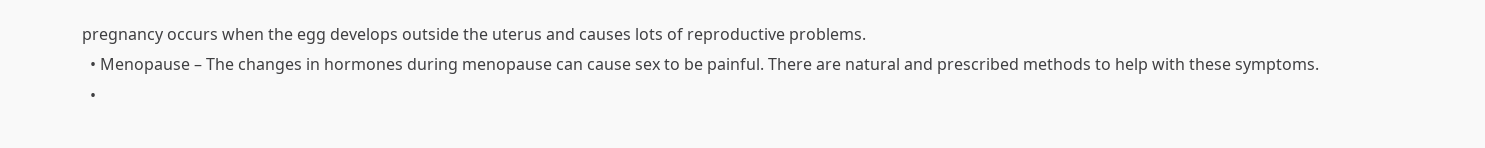pregnancy occurs when the egg develops outside the uterus and causes lots of reproductive problems.
  • Menopause – The changes in hormones during menopause can cause sex to be painful. There are natural and prescribed methods to help with these symptoms.
  •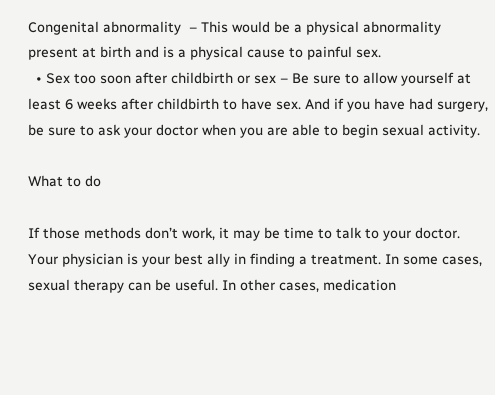Congenital abnormality  – This would be a physical abnormality present at birth and is a physical cause to painful sex.
  • Sex too soon after childbirth or sex – Be sure to allow yourself at least 6 weeks after childbirth to have sex. And if you have had surgery, be sure to ask your doctor when you are able to begin sexual activity.

What to do

If those methods don’t work, it may be time to talk to your doctor. Your physician is your best ally in finding a treatment. In some cases, sexual therapy can be useful. In other cases, medication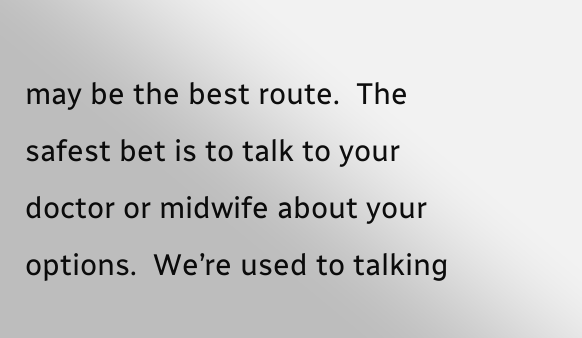may be the best route.  The safest bet is to talk to your doctor or midwife about your options.  We’re used to talking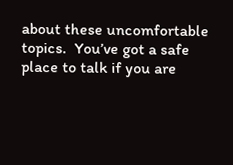about these uncomfortable topics.  You’ve got a safe place to talk if you are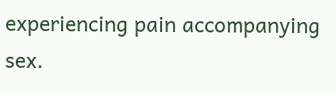experiencing pain accompanying sex.